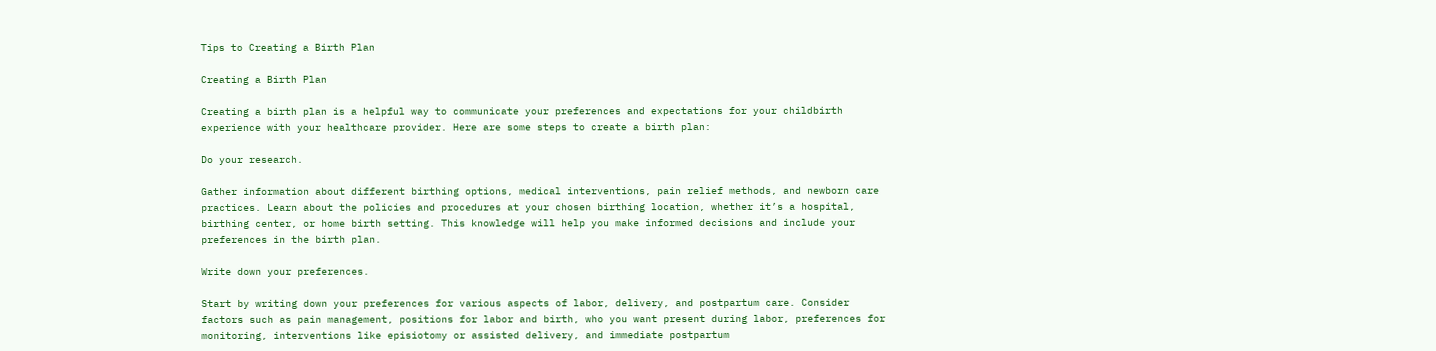Tips to Creating a Birth Plan

Creating a Birth Plan

Creating a birth plan is a helpful way to communicate your preferences and expectations for your childbirth experience with your healthcare provider. Here are some steps to create a birth plan:

Do your research.

Gather information about different birthing options, medical interventions, pain relief methods, and newborn care practices. Learn about the policies and procedures at your chosen birthing location, whether it’s a hospital, birthing center, or home birth setting. This knowledge will help you make informed decisions and include your preferences in the birth plan.

Write down your preferences.

Start by writing down your preferences for various aspects of labor, delivery, and postpartum care. Consider factors such as pain management, positions for labor and birth, who you want present during labor, preferences for monitoring, interventions like episiotomy or assisted delivery, and immediate postpartum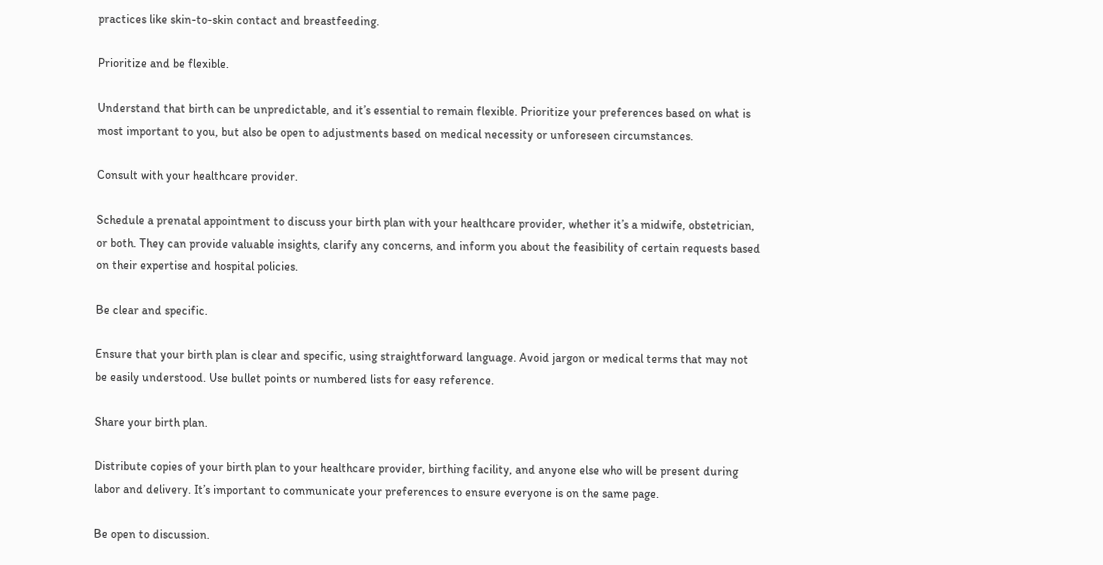practices like skin-to-skin contact and breastfeeding.

Prioritize and be flexible.

Understand that birth can be unpredictable, and it’s essential to remain flexible. Prioritize your preferences based on what is most important to you, but also be open to adjustments based on medical necessity or unforeseen circumstances.

Consult with your healthcare provider.

Schedule a prenatal appointment to discuss your birth plan with your healthcare provider, whether it’s a midwife, obstetrician, or both. They can provide valuable insights, clarify any concerns, and inform you about the feasibility of certain requests based on their expertise and hospital policies.

Be clear and specific.

Ensure that your birth plan is clear and specific, using straightforward language. Avoid jargon or medical terms that may not be easily understood. Use bullet points or numbered lists for easy reference.

Share your birth plan.

Distribute copies of your birth plan to your healthcare provider, birthing facility, and anyone else who will be present during labor and delivery. It’s important to communicate your preferences to ensure everyone is on the same page.

Be open to discussion.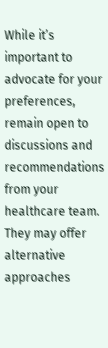While it’s important to advocate for your preferences, remain open to discussions and recommendations from your healthcare team. They may offer alternative approaches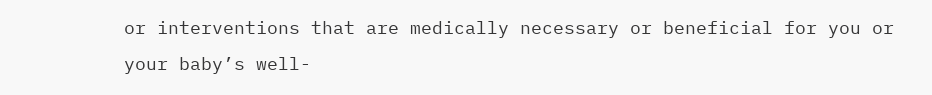or interventions that are medically necessary or beneficial for you or your baby’s well-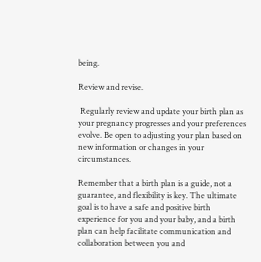being.

Review and revise.

 Regularly review and update your birth plan as your pregnancy progresses and your preferences evolve. Be open to adjusting your plan based on new information or changes in your circumstances.

Remember that a birth plan is a guide, not a guarantee, and flexibility is key. The ultimate goal is to have a safe and positive birth experience for you and your baby, and a birth plan can help facilitate communication and collaboration between you and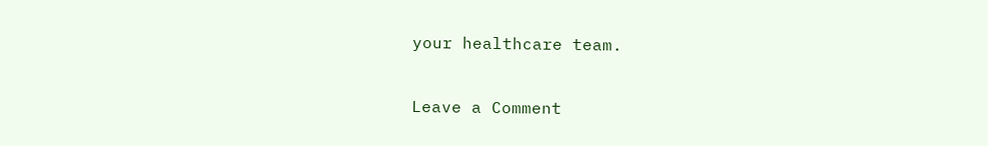your healthcare team.

Leave a Comment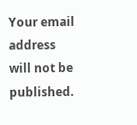Your email address will not be published.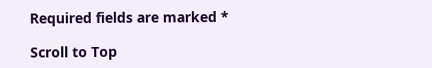Required fields are marked *

Scroll to Top